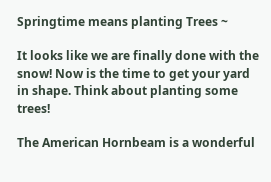Springtime means planting Trees ~

It looks like we are finally done with the snow! Now is the time to get your yard in shape. Think about planting some trees!

The American Hornbeam is a wonderful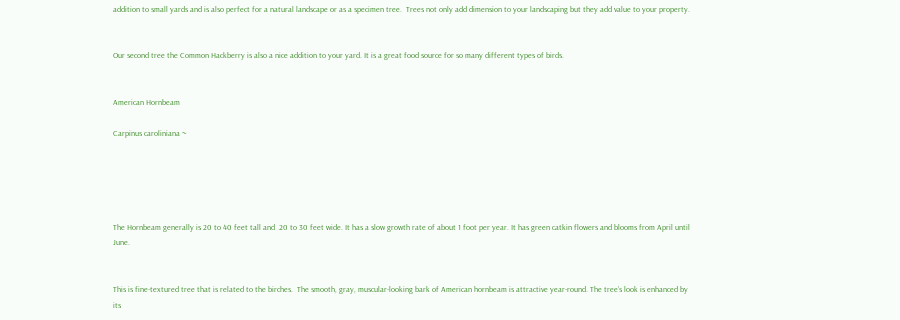addition to small yards and is also perfect for a natural landscape or as a specimen tree.  Trees not only add dimension to your landscaping but they add value to your property.


Our second tree the Common Hackberry is also a nice addition to your yard. It is a great food source for so many different types of birds.


American Hornbeam

Carpinus caroliniana ~





The Hornbeam generally is 20 to 40 feet tall and  20 to 30 feet wide. It has a slow growth rate of about 1 foot per year. It has green catkin flowers and blooms from April until June.


This is fine-textured tree that is related to the birches.  The smooth, gray, muscular-looking bark of American hornbeam is attractive year-round. The tree’s look is enhanced by its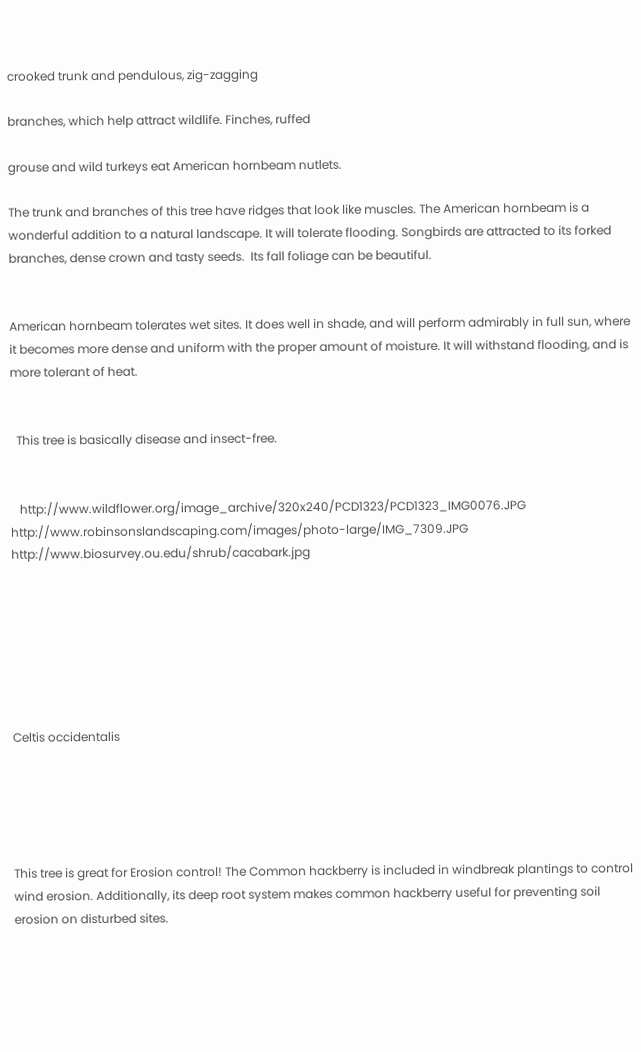crooked trunk and pendulous, zig-zagging

branches, which help attract wildlife. Finches, ruffed

grouse and wild turkeys eat American hornbeam nutlets.

The trunk and branches of this tree have ridges that look like muscles. The American hornbeam is a wonderful addition to a natural landscape. It will tolerate flooding. Songbirds are attracted to its forked branches, dense crown and tasty seeds.  Its fall foliage can be beautiful.


American hornbeam tolerates wet sites. It does well in shade, and will perform admirably in full sun, where it becomes more dense and uniform with the proper amount of moisture. It will withstand flooding, and is more tolerant of heat.


  This tree is basically disease and insect-free.


   http://www.wildflower.org/image_archive/320x240/PCD1323/PCD1323_IMG0076.JPG        http://www.robinsonslandscaping.com/images/photo-large/IMG_7309.JPG   http://www.biosurvey.ou.edu/shrub/cacabark.jpg







Celtis occidentalis





This tree is great for Erosion control! The Common hackberry is included in windbreak plantings to control wind erosion. Additionally, its deep root system makes common hackberry useful for preventing soil erosion on disturbed sites.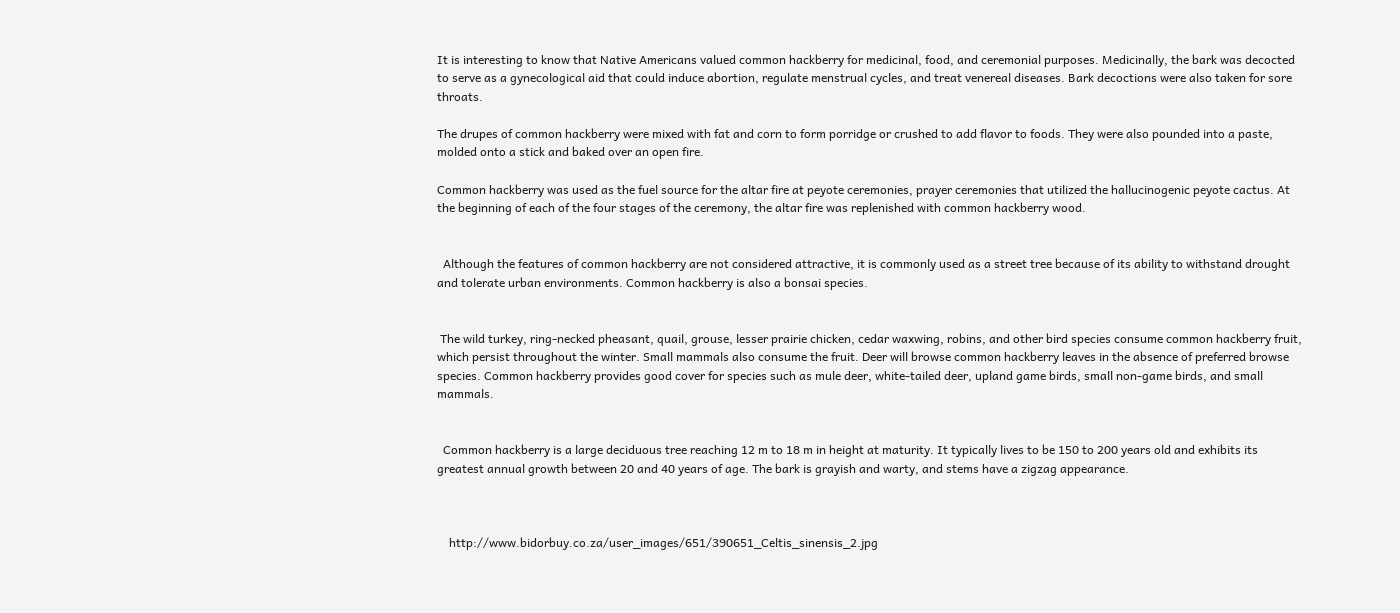It is interesting to know that Native Americans valued common hackberry for medicinal, food, and ceremonial purposes. Medicinally, the bark was decocted to serve as a gynecological aid that could induce abortion, regulate menstrual cycles, and treat venereal diseases. Bark decoctions were also taken for sore throats.

The drupes of common hackberry were mixed with fat and corn to form porridge or crushed to add flavor to foods. They were also pounded into a paste, molded onto a stick and baked over an open fire.

Common hackberry was used as the fuel source for the altar fire at peyote ceremonies, prayer ceremonies that utilized the hallucinogenic peyote cactus. At the beginning of each of the four stages of the ceremony, the altar fire was replenished with common hackberry wood.


  Although the features of common hackberry are not considered attractive, it is commonly used as a street tree because of its ability to withstand drought and tolerate urban environments. Common hackberry is also a bonsai species.


 The wild turkey, ring-necked pheasant, quail, grouse, lesser prairie chicken, cedar waxwing, robins, and other bird species consume common hackberry fruit, which persist throughout the winter. Small mammals also consume the fruit. Deer will browse common hackberry leaves in the absence of preferred browse species. Common hackberry provides good cover for species such as mule deer, white-tailed deer, upland game birds, small non-game birds, and small mammals.


  Common hackberry is a large deciduous tree reaching 12 m to 18 m in height at maturity. It typically lives to be 150 to 200 years old and exhibits its greatest annual growth between 20 and 40 years of age. The bark is grayish and warty, and stems have a zigzag appearance.



    http://www.bidorbuy.co.za/user_images/651/390651_Celtis_sinensis_2.jpg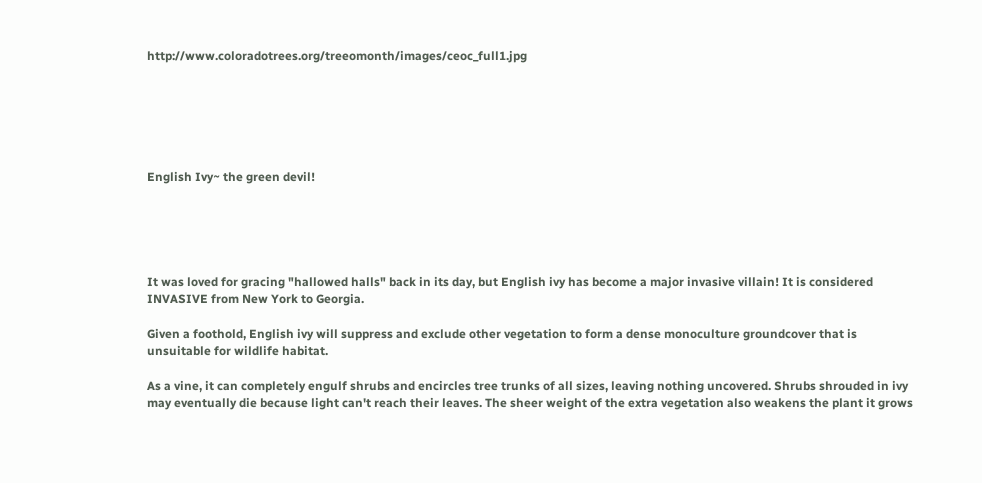http://www.coloradotrees.org/treeomonth/images/ceoc_full1.jpg






English Ivy~ the green devil!





It was loved for gracing "hallowed halls" back in its day, but English ivy has become a major invasive villain! It is considered INVASIVE from New York to Georgia.

Given a foothold, English ivy will suppress and exclude other vegetation to form a dense monoculture groundcover that is unsuitable for wildlife habitat.

As a vine, it can completely engulf shrubs and encircles tree trunks of all sizes, leaving nothing uncovered. Shrubs shrouded in ivy may eventually die because light can't reach their leaves. The sheer weight of the extra vegetation also weakens the plant it grows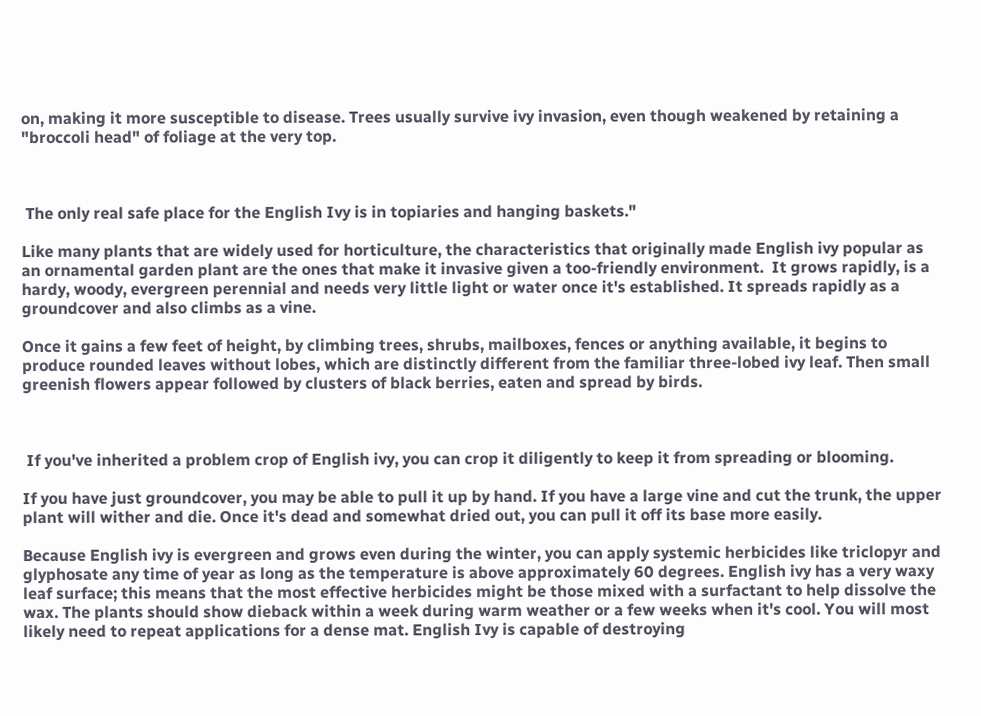on, making it more susceptible to disease. Trees usually survive ivy invasion, even though weakened by retaining a "broccoli head" of foliage at the very top.



 The only real safe place for the English Ivy is in topiaries and hanging baskets."

Like many plants that are widely used for horticulture, the characteristics that originally made English ivy popular as an ornamental garden plant are the ones that make it invasive given a too-friendly environment.  It grows rapidly, is a hardy, woody, evergreen perennial and needs very little light or water once it's established. It spreads rapidly as a groundcover and also climbs as a vine.

Once it gains a few feet of height, by climbing trees, shrubs, mailboxes, fences or anything available, it begins to produce rounded leaves without lobes, which are distinctly different from the familiar three-lobed ivy leaf. Then small greenish flowers appear followed by clusters of black berries, eaten and spread by birds.



 If you've inherited a problem crop of English ivy, you can crop it diligently to keep it from spreading or blooming.

If you have just groundcover, you may be able to pull it up by hand. If you have a large vine and cut the trunk, the upper plant will wither and die. Once it's dead and somewhat dried out, you can pull it off its base more easily.

Because English ivy is evergreen and grows even during the winter, you can apply systemic herbicides like triclopyr and glyphosate any time of year as long as the temperature is above approximately 60 degrees. English ivy has a very waxy leaf surface; this means that the most effective herbicides might be those mixed with a surfactant to help dissolve the wax. The plants should show dieback within a week during warm weather or a few weeks when it's cool. You will most likely need to repeat applications for a dense mat. English Ivy is capable of destroying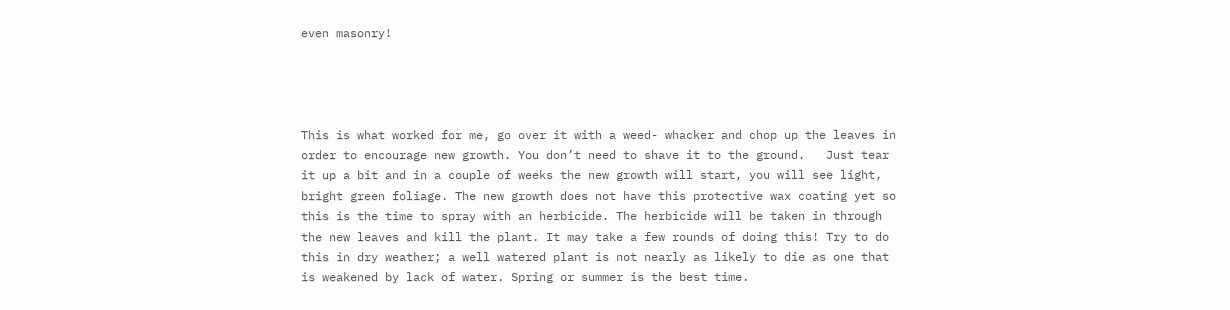even masonry!




This is what worked for me, go over it with a weed- whacker and chop up the leaves in order to encourage new growth. You don’t need to shave it to the ground.   Just tear it up a bit and in a couple of weeks the new growth will start, you will see light, bright green foliage. The new growth does not have this protective wax coating yet so this is the time to spray with an herbicide. The herbicide will be taken in through the new leaves and kill the plant. It may take a few rounds of doing this! Try to do this in dry weather; a well watered plant is not nearly as likely to die as one that is weakened by lack of water. Spring or summer is the best time.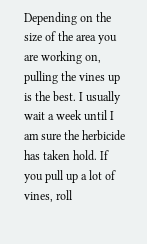Depending on the size of the area you are working on, pulling the vines up is the best. I usually wait a week until I am sure the herbicide has taken hold. If you pull up a lot of vines, roll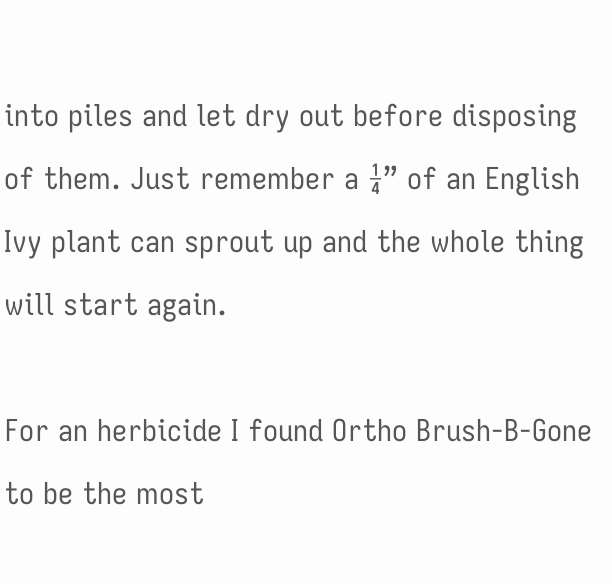into piles and let dry out before disposing of them. Just remember a ¼” of an English Ivy plant can sprout up and the whole thing will start again.

For an herbicide I found Ortho Brush-B-Gone to be the most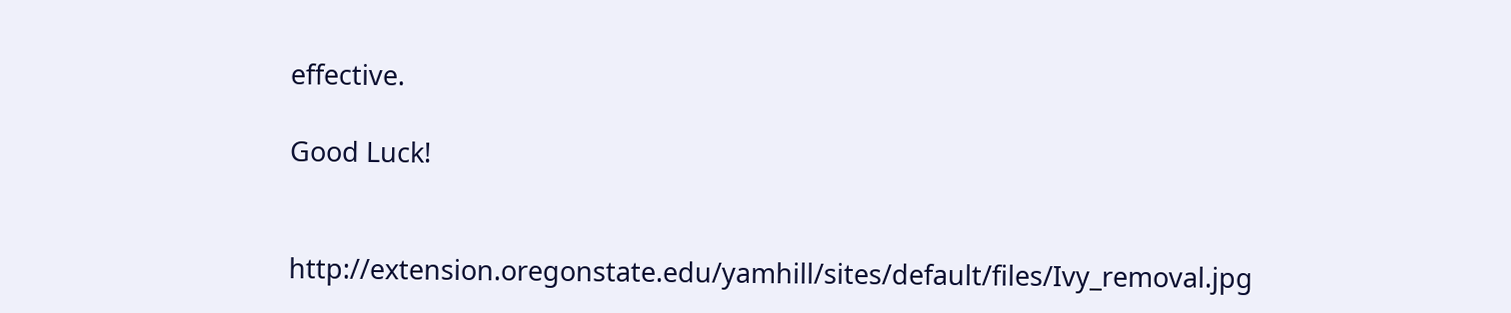effective.

Good Luck!


http://extension.oregonstate.edu/yamhill/sites/default/files/Ivy_removal.jpg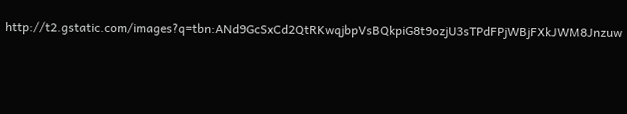http://t2.gstatic.com/images?q=tbn:ANd9GcSxCd2QtRKwqjbpVsBQkpiG8t9ozjU3sTPdFPjWBjFXkJWM8Jnzuw